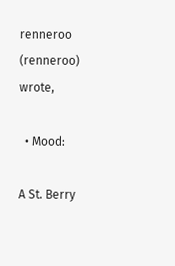renneroo (renneroo) wrote,

  • Mood:

A St. Berry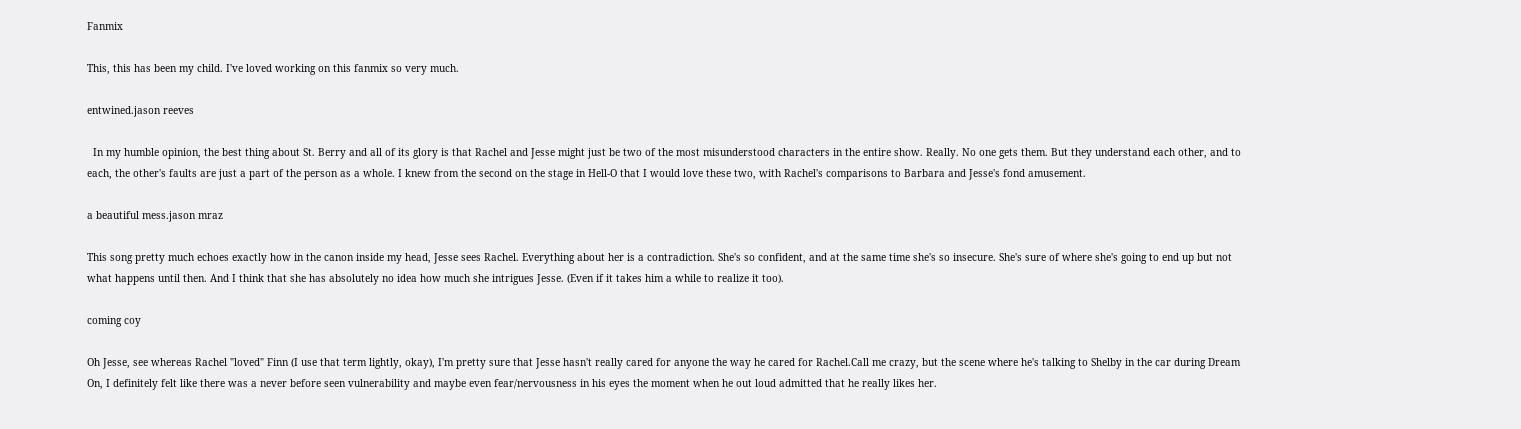Fanmix

This, this has been my child. I've loved working on this fanmix so very much.

entwined.jason reeves

  In my humble opinion, the best thing about St. Berry and all of its glory is that Rachel and Jesse might just be two of the most misunderstood characters in the entire show. Really. No one gets them. But they understand each other, and to each, the other's faults are just a part of the person as a whole. I knew from the second on the stage in Hell-O that I would love these two, with Rachel's comparisons to Barbara and Jesse's fond amusement.

a beautiful mess.jason mraz

This song pretty much echoes exactly how in the canon inside my head, Jesse sees Rachel. Everything about her is a contradiction. She's so confident, and at the same time she's so insecure. She's sure of where she's going to end up but not what happens until then. And I think that she has absolutely no idea how much she intrigues Jesse. (Even if it takes him a while to realize it too).

coming coy

Oh Jesse, see whereas Rachel "loved" Finn (I use that term lightly, okay), I'm pretty sure that Jesse hasn't really cared for anyone the way he cared for Rachel.Call me crazy, but the scene where he's talking to Shelby in the car during Dream On, I definitely felt like there was a never before seen vulnerability and maybe even fear/nervousness in his eyes the moment when he out loud admitted that he really likes her.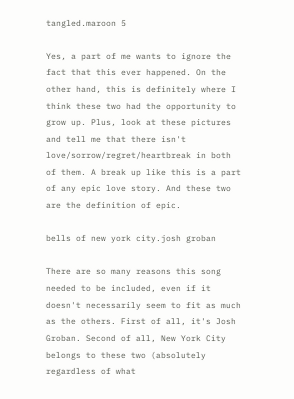tangled.maroon 5

Yes, a part of me wants to ignore the fact that this ever happened. On the other hand, this is definitely where I think these two had the opportunity to grow up. Plus, look at these pictures and tell me that there isn't love/sorrow/regret/heartbreak in both of them. A break up like this is a part of any epic love story. And these two are the definition of epic.

bells of new york city.josh groban

There are so many reasons this song needed to be included, even if it doesn't necessarily seem to fit as much as the others. First of all, it's Josh Groban. Second of all, New York City belongs to these two (absolutely regardless of what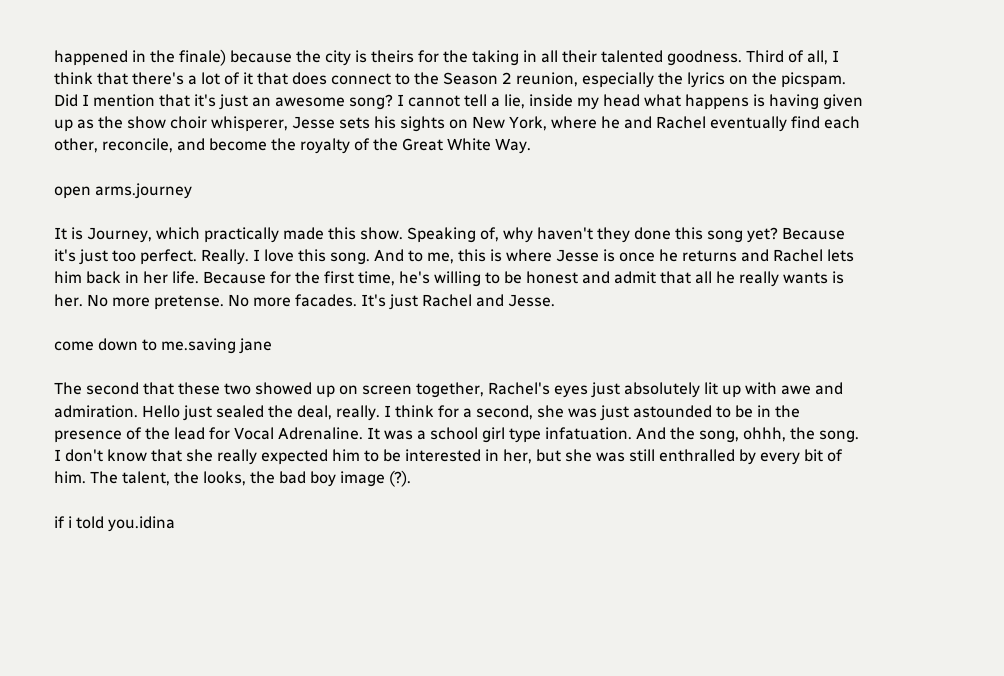happened in the finale) because the city is theirs for the taking in all their talented goodness. Third of all, I think that there's a lot of it that does connect to the Season 2 reunion, especially the lyrics on the picspam. Did I mention that it's just an awesome song? I cannot tell a lie, inside my head what happens is having given up as the show choir whisperer, Jesse sets his sights on New York, where he and Rachel eventually find each other, reconcile, and become the royalty of the Great White Way.

open arms.journey

It is Journey, which practically made this show. Speaking of, why haven't they done this song yet? Because it's just too perfect. Really. I love this song. And to me, this is where Jesse is once he returns and Rachel lets him back in her life. Because for the first time, he's willing to be honest and admit that all he really wants is her. No more pretense. No more facades. It's just Rachel and Jesse.

come down to me.saving jane

The second that these two showed up on screen together, Rachel's eyes just absolutely lit up with awe and admiration. Hello just sealed the deal, really. I think for a second, she was just astounded to be in the presence of the lead for Vocal Adrenaline. It was a school girl type infatuation. And the song, ohhh, the song. I don't know that she really expected him to be interested in her, but she was still enthralled by every bit of him. The talent, the looks, the bad boy image (?).

if i told you.idina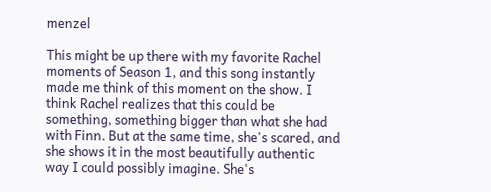menzel

This might be up there with my favorite Rachel moments of Season 1, and this song instantly made me think of this moment on the show. I think Rachel realizes that this could be something, something bigger than what she had with Finn. But at the same time, she's scared, and she shows it in the most beautifully authentic way I could possibly imagine. She's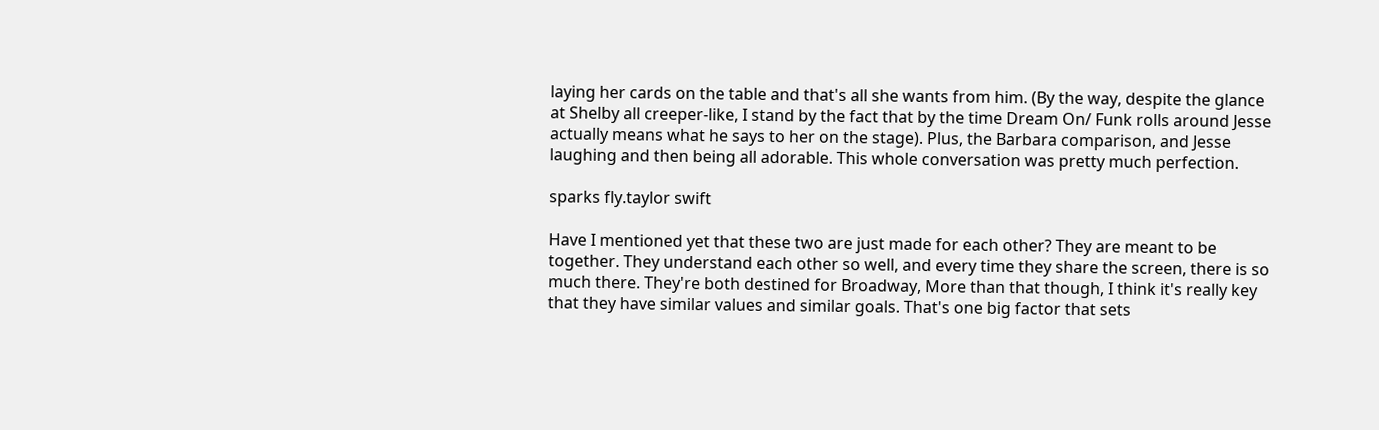laying her cards on the table and that's all she wants from him. (By the way, despite the glance at Shelby all creeper-like, I stand by the fact that by the time Dream On/ Funk rolls around Jesse actually means what he says to her on the stage). Plus, the Barbara comparison, and Jesse laughing and then being all adorable. This whole conversation was pretty much perfection.

sparks fly.taylor swift

Have I mentioned yet that these two are just made for each other? They are meant to be together. They understand each other so well, and every time they share the screen, there is so much there. They're both destined for Broadway, More than that though, I think it's really key that they have similar values and similar goals. That's one big factor that sets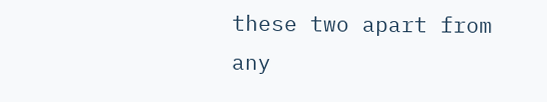these two apart from any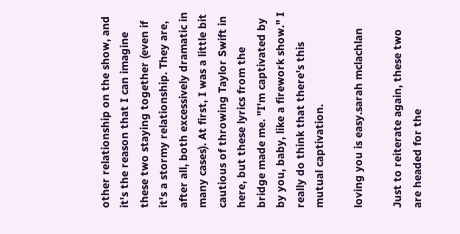other relationship on the show, and it's the reason that I can imagine these two staying together (even if it's a stormy relationship. They are, after all, both excessively dramatic in many cases). At first, I was a little bit cautious of throwing Taylor Swift in here, but these lyrics from the bridge made me. "I'm captivated by by you, baby, like a firework show." I really do think that there's this mutual captivation.

loving you is easy.sarah mclachlan

Just to reiterate again, these two are headed for the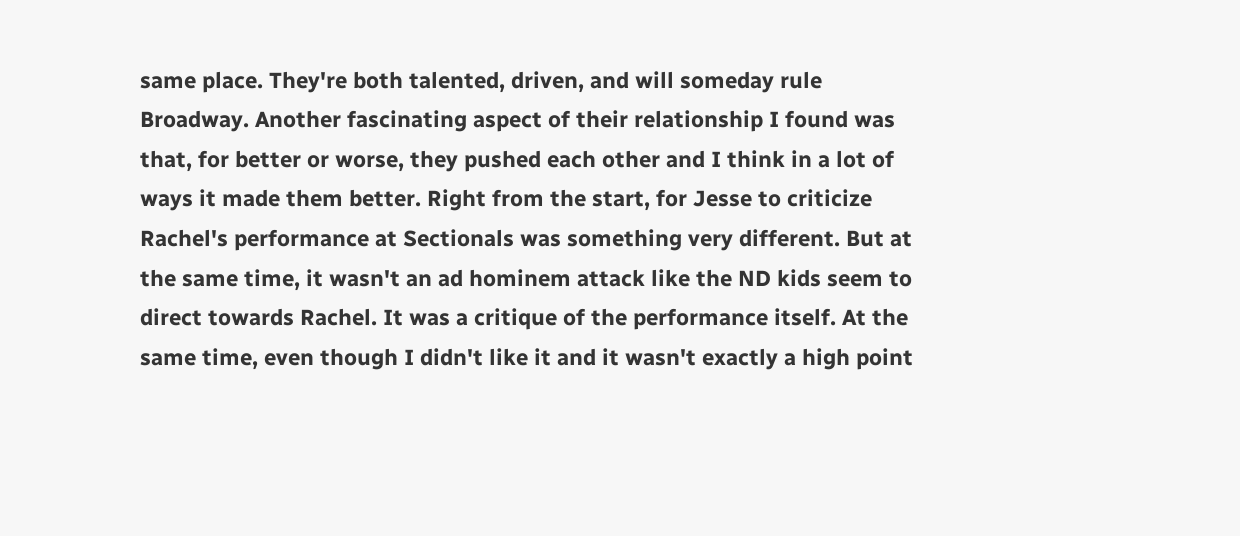same place. They're both talented, driven, and will someday rule Broadway. Another fascinating aspect of their relationship I found was that, for better or worse, they pushed each other and I think in a lot of ways it made them better. Right from the start, for Jesse to criticize Rachel's performance at Sectionals was something very different. But at the same time, it wasn't an ad hominem attack like the ND kids seem to direct towards Rachel. It was a critique of the performance itself. At the same time, even though I didn't like it and it wasn't exactly a high point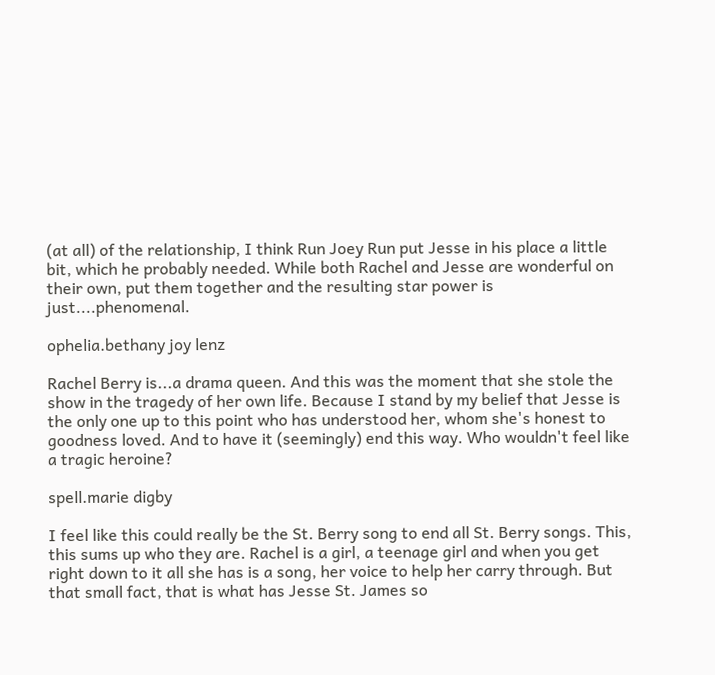(at all) of the relationship, I think Run Joey Run put Jesse in his place a little bit, which he probably needed. While both Rachel and Jesse are wonderful on their own, put them together and the resulting star power is just....phenomenal.

ophelia.bethany joy lenz

Rachel Berry is...a drama queen. And this was the moment that she stole the show in the tragedy of her own life. Because I stand by my belief that Jesse is the only one up to this point who has understood her, whom she's honest to goodness loved. And to have it (seemingly) end this way. Who wouldn't feel like a tragic heroine?

spell.marie digby

I feel like this could really be the St. Berry song to end all St. Berry songs. This, this sums up who they are. Rachel is a girl, a teenage girl and when you get right down to it all she has is a song, her voice to help her carry through. But that small fact, that is what has Jesse St. James so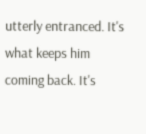utterly entranced. It's what keeps him coming back. It's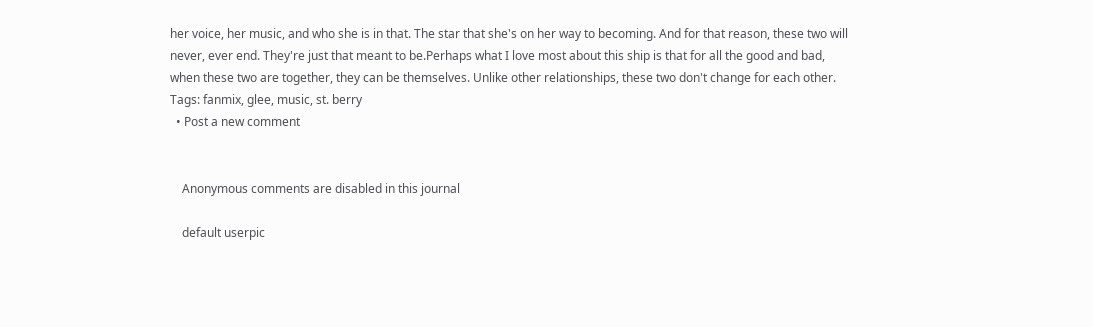her voice, her music, and who she is in that. The star that she's on her way to becoming. And for that reason, these two will never, ever end. They're just that meant to be.Perhaps what I love most about this ship is that for all the good and bad, when these two are together, they can be themselves. Unlike other relationships, these two don't change for each other.
Tags: fanmix, glee, music, st. berry
  • Post a new comment


    Anonymous comments are disabled in this journal

    default userpic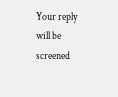Your reply will be screened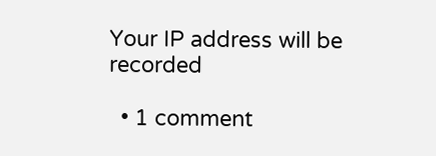Your IP address will be recorded

  • 1 comment